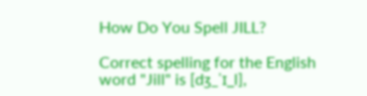How Do You Spell JILL?

Correct spelling for the English word "Jill" is [dʒ_ˈɪ_l],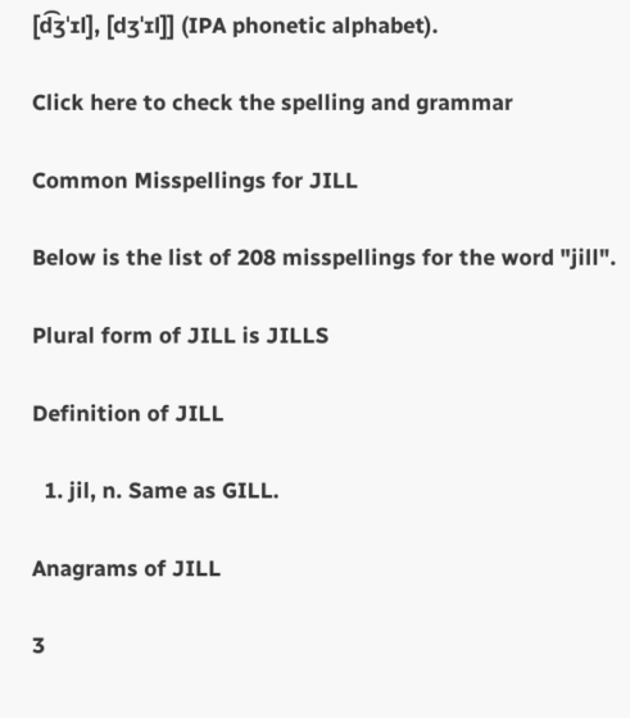[d͡ʒˈɪl], [dʒˈɪl]] (IPA phonetic alphabet).

Click here to check the spelling and grammar

Common Misspellings for JILL

Below is the list of 208 misspellings for the word "jill".

Plural form of JILL is JILLS

Definition of JILL

  1. jil, n. Same as GILL.

Anagrams of JILL

3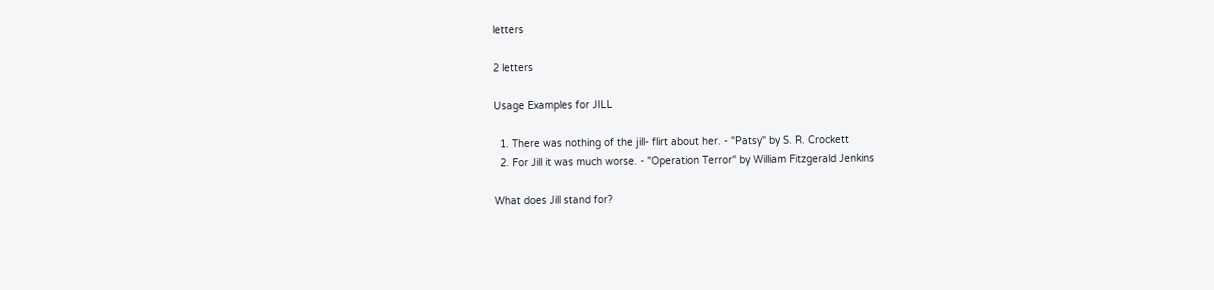letters

2 letters

Usage Examples for JILL

  1. There was nothing of the jill- flirt about her. - "Patsy" by S. R. Crockett
  2. For Jill it was much worse. - "Operation Terror" by William Fitzgerald Jenkins

What does Jill stand for?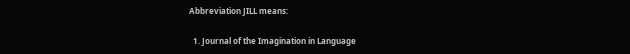Abbreviation JILL means:

  1. Journal of the Imagination in Language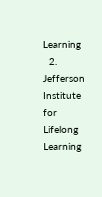Learning
  2. Jefferson Institute for Lifelong Learning